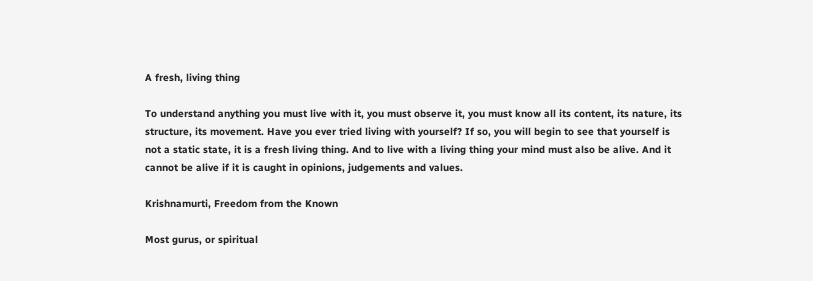A fresh, living thing

To understand anything you must live with it, you must observe it, you must know all its content, its nature, its structure, its movement. Have you ever tried living with yourself? If so, you will begin to see that yourself is not a static state, it is a fresh living thing. And to live with a living thing your mind must also be alive. And it cannot be alive if it is caught in opinions, judgements and values.

Krishnamurti, Freedom from the Known

Most gurus, or spiritual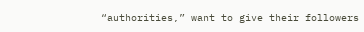“authorities,” want to give their followers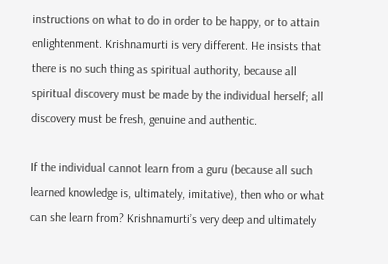instructions on what to do in order to be happy, or to attain enlightenment. Krishnamurti is very different. He insists that there is no such thing as spiritual authority, because all spiritual discovery must be made by the individual herself; all discovery must be fresh, genuine and authentic.

If the individual cannot learn from a guru (because all such learned knowledge is, ultimately, imitative), then who or what can she learn from? Krishnamurti’s very deep and ultimately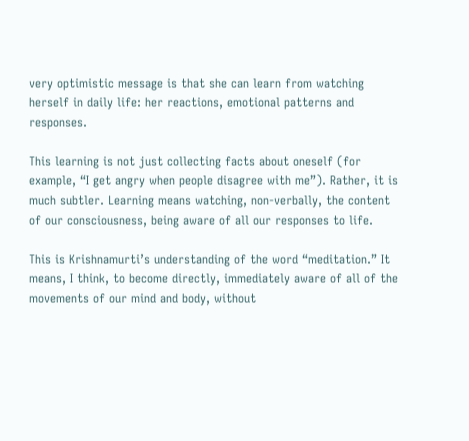very optimistic message is that she can learn from watching herself in daily life: her reactions, emotional patterns and responses.

This learning is not just collecting facts about oneself (for example, “I get angry when people disagree with me”). Rather, it is much subtler. Learning means watching, non-verbally, the content of our consciousness, being aware of all our responses to life.

This is Krishnamurti’s understanding of the word “meditation.” It means, I think, to become directly, immediately aware of all of the movements of our mind and body, without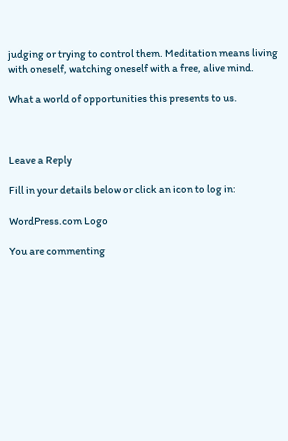judging or trying to control them. Meditation means living with oneself, watching oneself with a free, alive mind.

What a world of opportunities this presents to us.



Leave a Reply

Fill in your details below or click an icon to log in:

WordPress.com Logo

You are commenting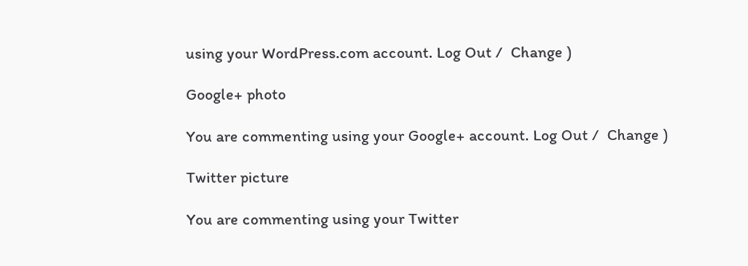using your WordPress.com account. Log Out /  Change )

Google+ photo

You are commenting using your Google+ account. Log Out /  Change )

Twitter picture

You are commenting using your Twitter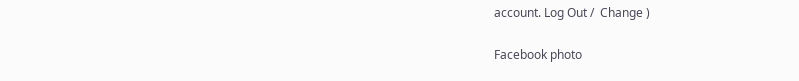account. Log Out /  Change )

Facebook photo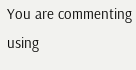You are commenting using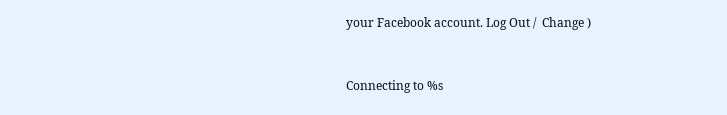your Facebook account. Log Out /  Change )


Connecting to %s